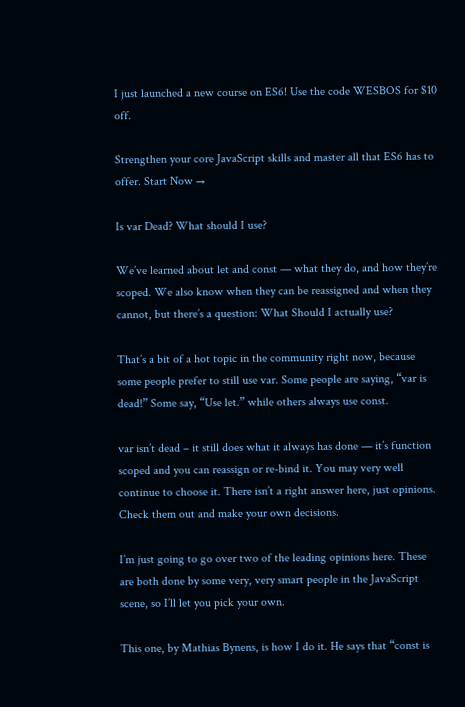I just launched a new course on ES6! Use the code WESBOS for $10 off.

Strengthen your core JavaScript skills and master all that ES6 has to offer. Start Now →

Is var Dead? What should I use?

We’ve learned about let and const — what they do, and how they’re scoped. We also know when they can be reassigned and when they cannot, but there’s a question: What Should I actually use?

That’s a bit of a hot topic in the community right now, because some people prefer to still use var. Some people are saying, “var is dead!” Some say, “Use let.” while others always use const.

var isn’t dead – it still does what it always has done — it’s function scoped and you can reassign or re-bind it. You may very well continue to choose it. There isn’t a right answer here, just opinions. Check them out and make your own decisions.

I’m just going to go over two of the leading opinions here. These are both done by some very, very smart people in the JavaScript scene, so I’ll let you pick your own.

This one, by Mathias Bynens, is how I do it. He says that “const is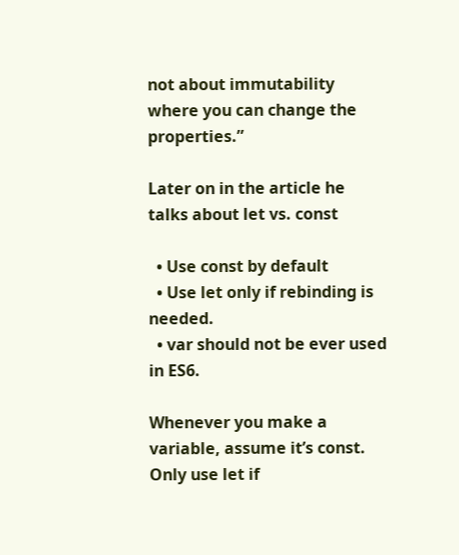not about immutability where you can change the properties.”

Later on in the article he talks about let vs. const

  • Use const by default
  • Use let only if rebinding is needed.
  • var should not be ever used in ES6.

Whenever you make a variable, assume it’s const. Only use let if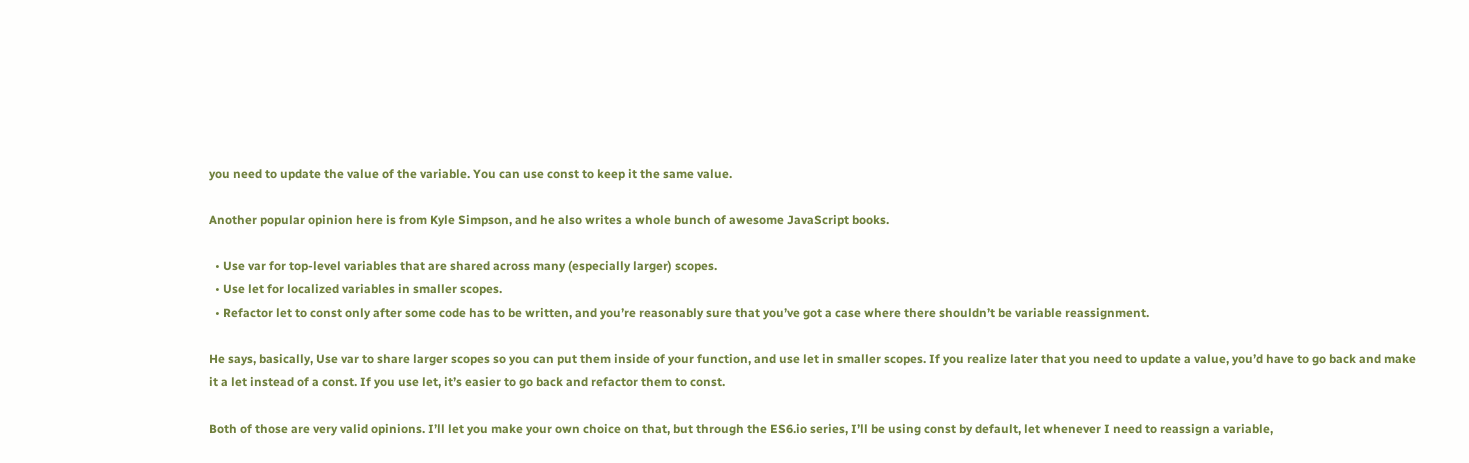you need to update the value of the variable. You can use const to keep it the same value.

Another popular opinion here is from Kyle Simpson, and he also writes a whole bunch of awesome JavaScript books.

  • Use var for top-level variables that are shared across many (especially larger) scopes.
  • Use let for localized variables in smaller scopes.
  • Refactor let to const only after some code has to be written, and you’re reasonably sure that you’ve got a case where there shouldn’t be variable reassignment.

He says, basically, Use var to share larger scopes so you can put them inside of your function, and use let in smaller scopes. If you realize later that you need to update a value, you’d have to go back and make it a let instead of a const. If you use let, it’s easier to go back and refactor them to const.

Both of those are very valid opinions. I’ll let you make your own choice on that, but through the ES6.io series, I’ll be using const by default, let whenever I need to reassign a variable,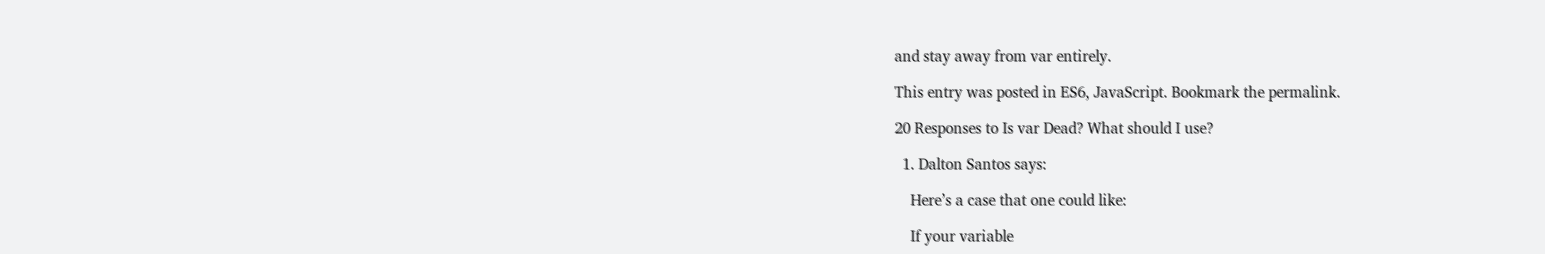and stay away from var entirely.

This entry was posted in ES6, JavaScript. Bookmark the permalink.

20 Responses to Is var Dead? What should I use?

  1. Dalton Santos says:

    Here’s a case that one could like:

    If your variable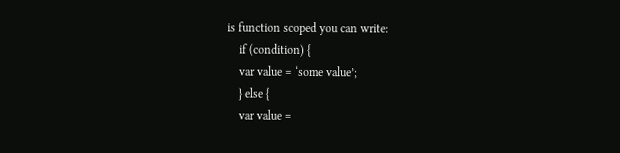is function scoped you can write:
    if (condition) {
    var value = ‘some value’;
    } else {
    var value =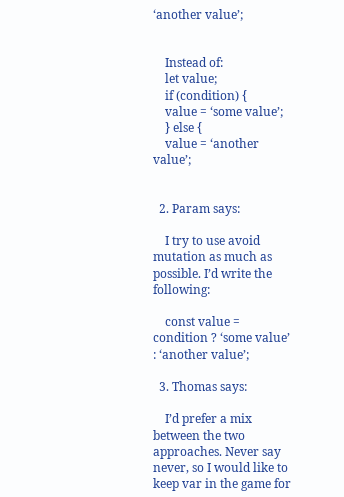‘another value’;


    Instead of:
    let value;
    if (condition) {
    value = ‘some value’;
    } else {
    value = ‘another value’;


  2. Param says:

    I try to use avoid mutation as much as possible. I’d write the following:

    const value = condition ? ‘some value’ : ‘another value’;

  3. Thomas says:

    I’d prefer a mix between the two approaches. Never say never, so I would like to keep var in the game for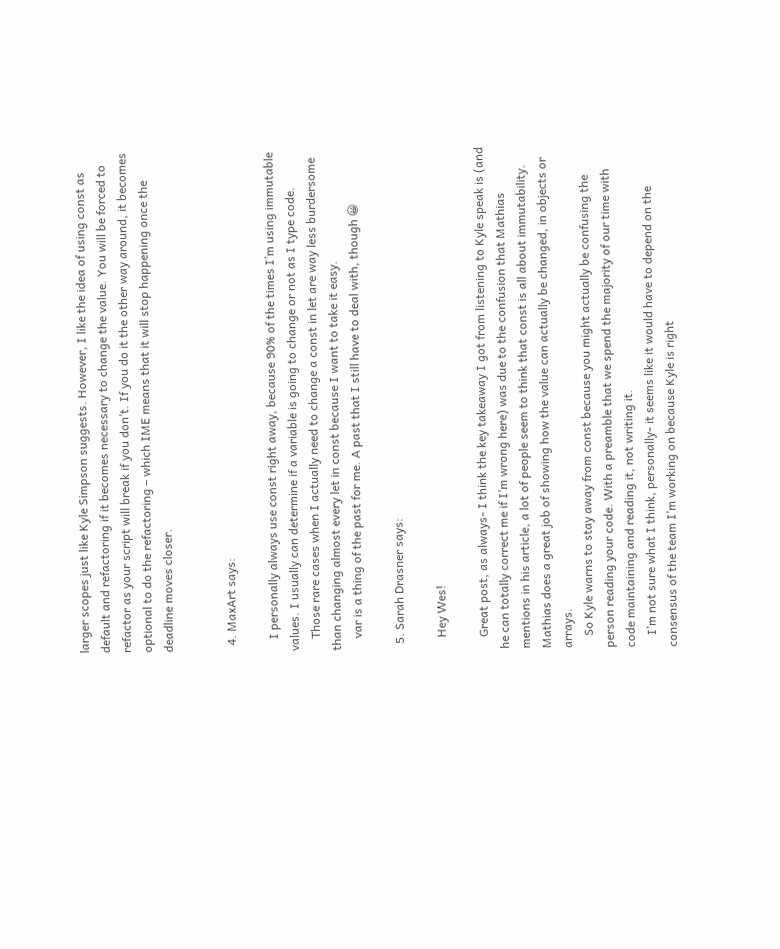larger scopes just like Kyle Simpson suggests. However, I like the idea of using const as default and refactoring if it becomes necessary to change the value. You will be forced to refactor as your script will break if you don’t. If you do it the other way around, it becomes optional to do the refactoring – which IME means that it will stop happening once the deadline moves closer.


  4. MaxArt says:

    I personally always use const right away, because 90% of the times I’m using immutable values. I usually can determine if a variable is going to change or not as I type code.
    Those rare cases when I actually need to change a const in let are way less burdersome than changing almost every let in const because I want to take it easy.
    var is a thing of the past for me. A past that I still have to deal with, though 😀

  5. Sarah Drasner says:

    Hey Wes!

    Great post, as always- I think the key takeaway I got from listening to Kyle speak is (and he can totally correct me if I’m wrong here) was due to the confusion that Mathias mentions in his article, a lot of people seem to think that const is all about immutability. Mathias does a great job of showing how the value can actually be changed, in objects or arrays.
    So Kyle warns to stay away from const because you might actually be confusing the person reading your code. With a preamble that we spend the majority of our time with code maintaining and reading it, not writing it.
    I’m not sure what I think, personally- it seems like it would have to depend on the consensus of the team I’m working on because Kyle is right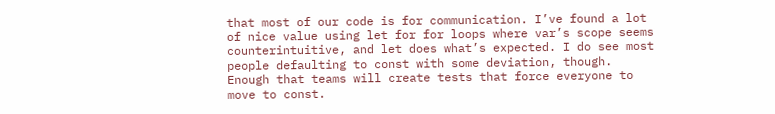that most of our code is for communication. I’ve found a lot of nice value using let for for loops where var’s scope seems counterintuitive, and let does what’s expected. I do see most people defaulting to const with some deviation, though. Enough that teams will create tests that force everyone to move to const.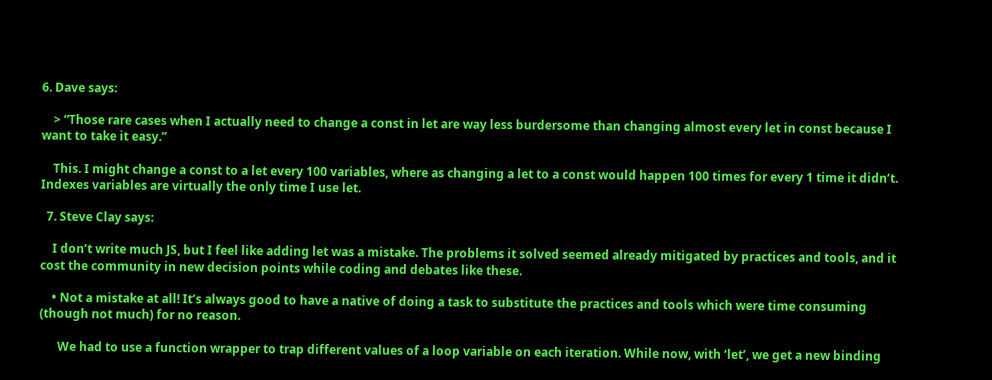6. Dave says:

    > “Those rare cases when I actually need to change a const in let are way less burdersome than changing almost every let in const because I want to take it easy.”

    This. I might change a const to a let every 100 variables, where as changing a let to a const would happen 100 times for every 1 time it didn’t. Indexes variables are virtually the only time I use let.

  7. Steve Clay says:

    I don’t write much JS, but I feel like adding let was a mistake. The problems it solved seemed already mitigated by practices and tools, and it cost the community in new decision points while coding and debates like these.

    • Not a mistake at all! It’s always good to have a native of doing a task to substitute the practices and tools which were time consuming (though not much) for no reason.

      We had to use a function wrapper to trap different values of a loop variable on each iteration. While now, with ‘let’, we get a new binding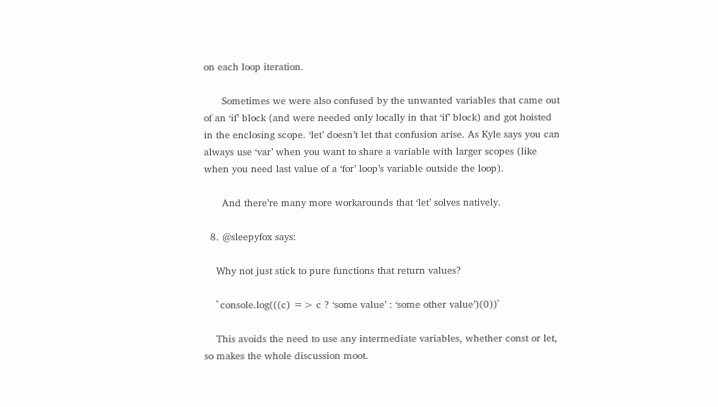on each loop iteration.

      Sometimes we were also confused by the unwanted variables that came out of an ‘if’ block (and were needed only locally in that ‘if’ block) and got hoisted in the enclosing scope. ‘let’ doesn’t let that confusion arise. As Kyle says you can always use ‘var’ when you want to share a variable with larger scopes (like when you need last value of a ‘for’ loop’s variable outside the loop).

      And there’re many more workarounds that ‘let’ solves natively.

  8. @sleepyfox says:

    Why not just stick to pure functions that return values?

    `console.log(((c) => c ? ‘some value’ : ‘some other value’)(0))`

    This avoids the need to use any intermediate variables, whether const or let, so makes the whole discussion moot.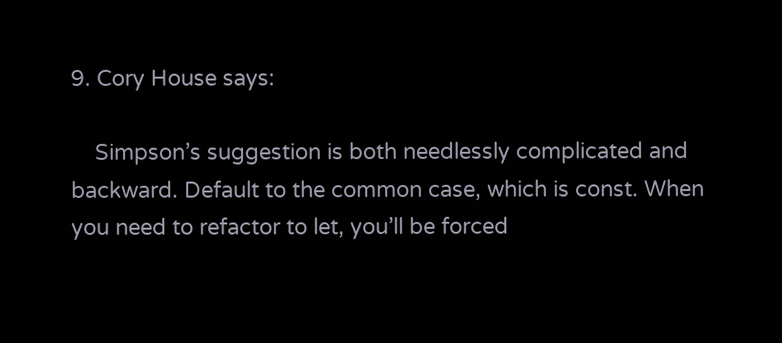9. Cory House says:

    Simpson’s suggestion is both needlessly complicated and backward. Default to the common case, which is const. When you need to refactor to let, you’ll be forced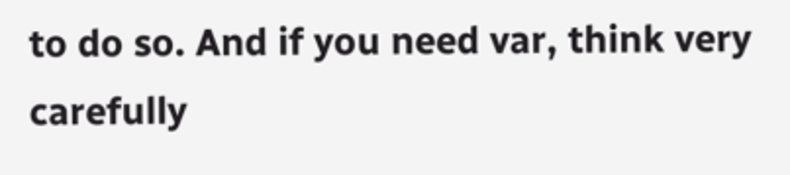to do so. And if you need var, think very carefully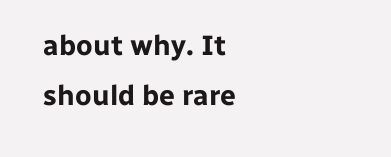about why. It should be rare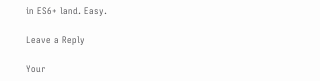in ES6+ land. Easy.

Leave a Reply

Your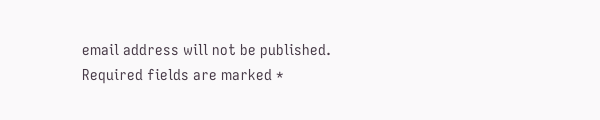email address will not be published. Required fields are marked *